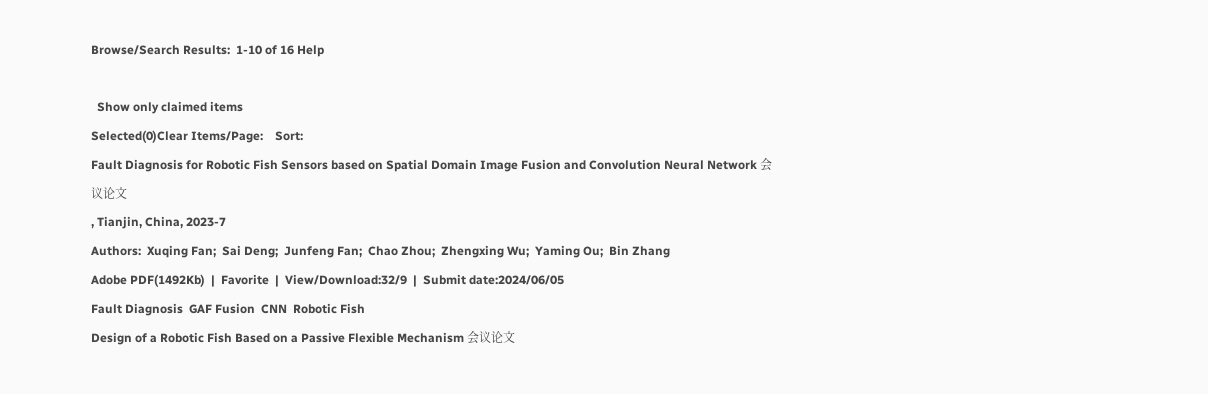Browse/Search Results:  1-10 of 16 Help

  Show only claimed items
Selected(0)Clear Items/Page:    Sort:
Fault Diagnosis for Robotic Fish Sensors based on Spatial Domain Image Fusion and Convolution Neural Network 会议论文
, Tianjin, China, 2023-7
Authors:  Xuqing Fan;  Sai Deng;  Junfeng Fan;  Chao Zhou;  Zhengxing Wu;  Yaming Ou;  Bin Zhang
Adobe PDF(1492Kb)  |  Favorite  |  View/Download:32/9  |  Submit date:2024/06/05
Fault Diagnosis  GAF Fusion  CNN  Robotic Fish
Design of a Robotic Fish Based on a Passive Flexible Mechanism 会议论文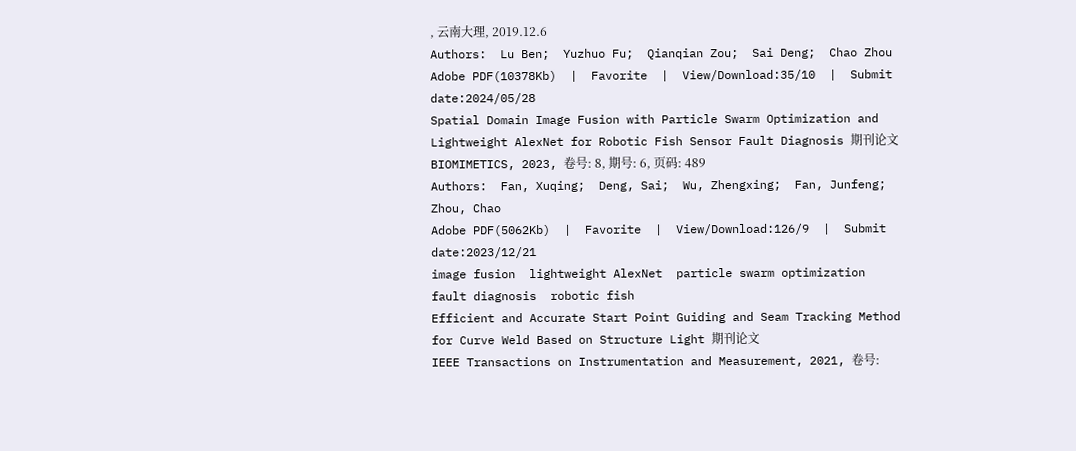, 云南大理, 2019.12.6
Authors:  Lu Ben;  Yuzhuo Fu;  Qianqian Zou;  Sai Deng;  Chao Zhou
Adobe PDF(10378Kb)  |  Favorite  |  View/Download:35/10  |  Submit date:2024/05/28
Spatial Domain Image Fusion with Particle Swarm Optimization and Lightweight AlexNet for Robotic Fish Sensor Fault Diagnosis 期刊论文
BIOMIMETICS, 2023, 卷号: 8, 期号: 6, 页码: 489
Authors:  Fan, Xuqing;  Deng, Sai;  Wu, Zhengxing;  Fan, Junfeng;  Zhou, Chao
Adobe PDF(5062Kb)  |  Favorite  |  View/Download:126/9  |  Submit date:2023/12/21
image fusion  lightweight AlexNet  particle swarm optimization  fault diagnosis  robotic fish
Efficient and Accurate Start Point Guiding and Seam Tracking Method for Curve Weld Based on Structure Light 期刊论文
IEEE Transactions on Instrumentation and Measurement, 2021, 卷号: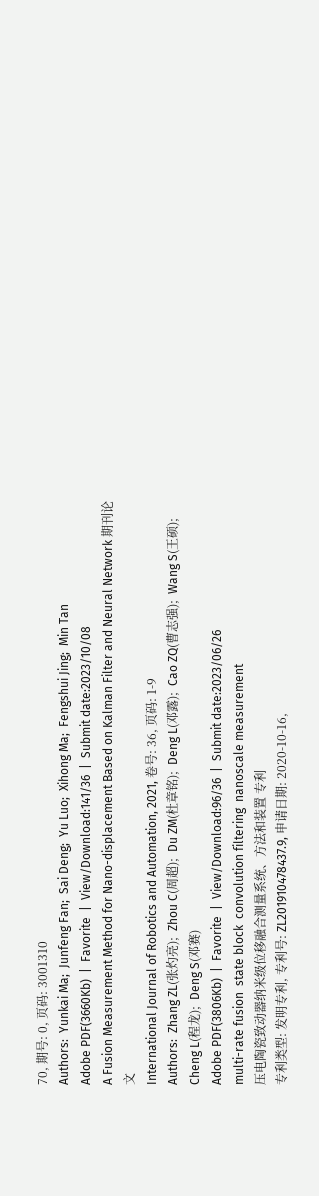70, 期号: 0, 页码: 3001310
Authors:  Yunkai Ma;  Junfeng Fan;  Sai Deng;  Yu Luo;  Xihong Ma;  Fengshui Jing;  Min Tan
Adobe PDF(3660Kb)  |  Favorite  |  View/Download:141/36  |  Submit date:2023/10/08
A Fusion Measurement Method for Nano-displacement Based on Kalman Filter and Neural Network 期刊论文
International Journal of Robotics and Automation, 2021, 卷号: 36, 页码: 1-9
Authors:  Zhang ZL(张灼亮);  Zhou C(周超);  Du ZM(杜章铭);  Deng L(邓露);  Cao ZQ(曹志强);  Wang S(王硕);  Cheng L(程龙);  Deng S(邓赛)
Adobe PDF(3806Kb)  |  Favorite  |  View/Download:96/36  |  Submit date:2023/06/26
multi-rate fusion  state block  convolution filtering  nanoscale measurement
压电陶瓷致动器纳米级位移融合测量系统、方法和装置 专利
专利类型: 发明专利, 专利号: ZL201910478437.9, 申请日期: 2020-10-16,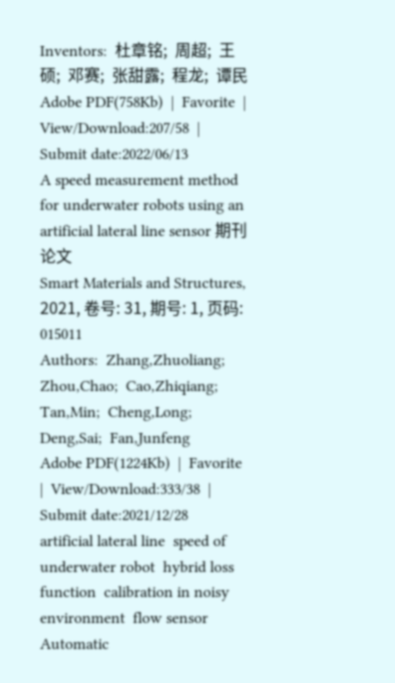Inventors:  杜章铭;  周超;  王硕;  邓赛;  张甜露;  程龙;  谭民
Adobe PDF(758Kb)  |  Favorite  |  View/Download:207/58  |  Submit date:2022/06/13
A speed measurement method for underwater robots using an artificial lateral line sensor 期刊论文
Smart Materials and Structures, 2021, 卷号: 31, 期号: 1, 页码: 015011
Authors:  Zhang,Zhuoliang;  Zhou,Chao;  Cao,Zhiqiang;  Tan,Min;  Cheng,Long;  Deng,Sai;  Fan,Junfeng
Adobe PDF(1224Kb)  |  Favorite  |  View/Download:333/38  |  Submit date:2021/12/28
artificial lateral line  speed of underwater robot  hybrid loss function  calibration in noisy environment  flow sensor
Automatic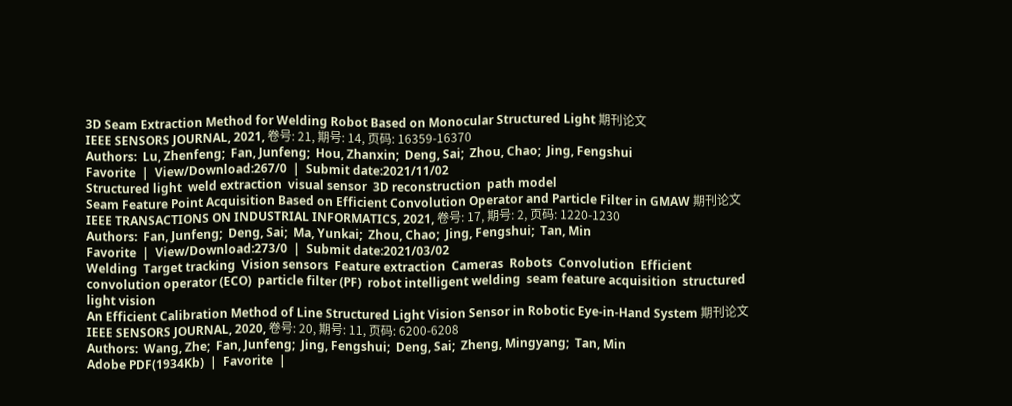3D Seam Extraction Method for Welding Robot Based on Monocular Structured Light 期刊论文
IEEE SENSORS JOURNAL, 2021, 卷号: 21, 期号: 14, 页码: 16359-16370
Authors:  Lu, Zhenfeng;  Fan, Junfeng;  Hou, Zhanxin;  Deng, Sai;  Zhou, Chao;  Jing, Fengshui
Favorite  |  View/Download:267/0  |  Submit date:2021/11/02
Structured light  weld extraction  visual sensor  3D reconstruction  path model
Seam Feature Point Acquisition Based on Efficient Convolution Operator and Particle Filter in GMAW 期刊论文
IEEE TRANSACTIONS ON INDUSTRIAL INFORMATICS, 2021, 卷号: 17, 期号: 2, 页码: 1220-1230
Authors:  Fan, Junfeng;  Deng, Sai;  Ma, Yunkai;  Zhou, Chao;  Jing, Fengshui;  Tan, Min
Favorite  |  View/Download:273/0  |  Submit date:2021/03/02
Welding  Target tracking  Vision sensors  Feature extraction  Cameras  Robots  Convolution  Efficient convolution operator (ECO)  particle filter (PF)  robot intelligent welding  seam feature acquisition  structured light vision
An Efficient Calibration Method of Line Structured Light Vision Sensor in Robotic Eye-in-Hand System 期刊论文
IEEE SENSORS JOURNAL, 2020, 卷号: 20, 期号: 11, 页码: 6200-6208
Authors:  Wang, Zhe;  Fan, Junfeng;  Jing, Fengshui;  Deng, Sai;  Zheng, Mingyang;  Tan, Min
Adobe PDF(1934Kb)  |  Favorite  |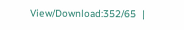View/Download:352/65  |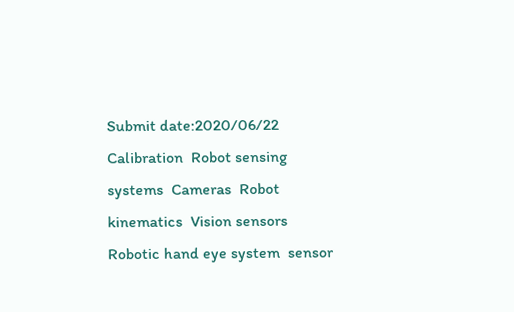Submit date:2020/06/22
Calibration  Robot sensing systems  Cameras  Robot kinematics  Vision sensors  Robotic hand eye system  sensor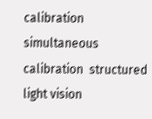calibration  simultaneous calibration  structured light vision